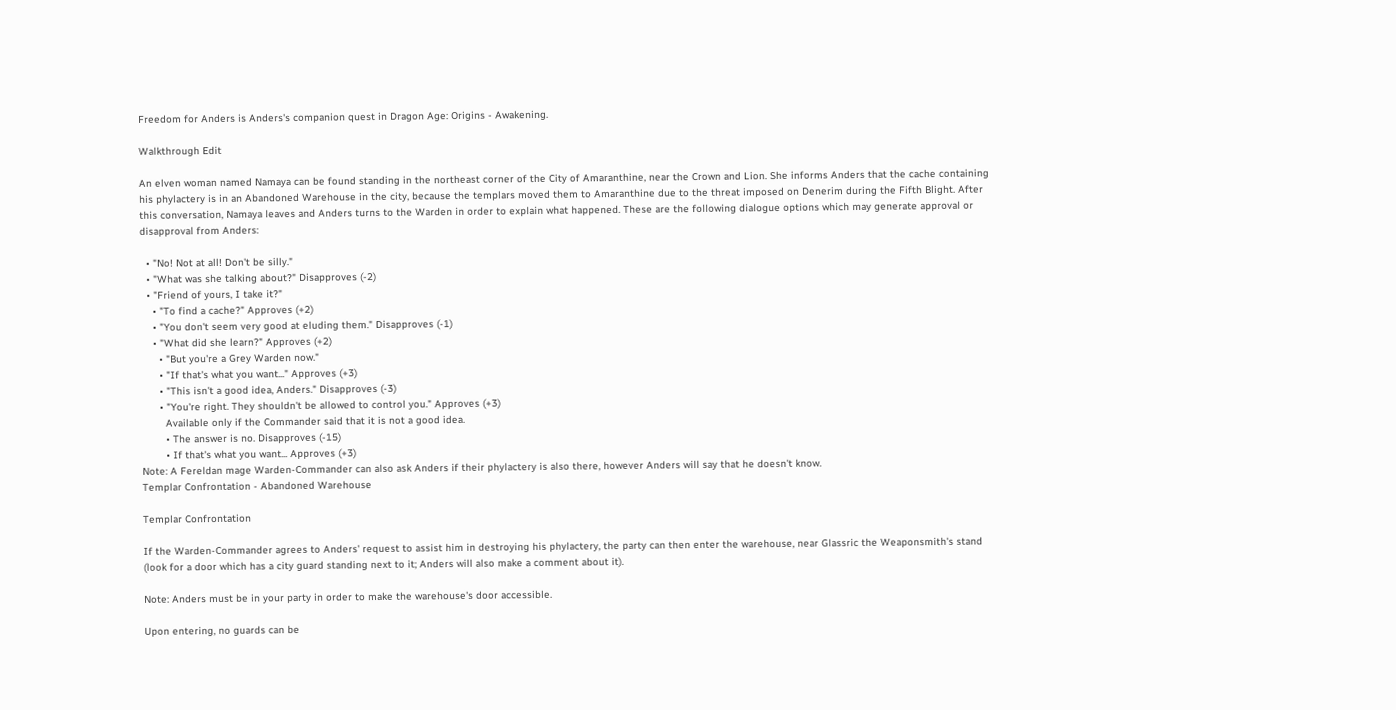Freedom for Anders is Anders's companion quest in Dragon Age: Origins - Awakening.

Walkthrough Edit

An elven woman named Namaya can be found standing in the northeast corner of the City of Amaranthine, near the Crown and Lion. She informs Anders that the cache containing his phylactery is in an Abandoned Warehouse in the city, because the templars moved them to Amaranthine due to the threat imposed on Denerim during the Fifth Blight. After this conversation, Namaya leaves and Anders turns to the Warden in order to explain what happened. These are the following dialogue options which may generate approval or disapproval from Anders:

  • "No! Not at all! Don't be silly."
  • "What was she talking about?" Disapproves (-2)
  • "Friend of yours, I take it?"
    • "To find a cache?" Approves (+2)
    • "You don't seem very good at eluding them." Disapproves (-1)
    • "What did she learn?" Approves (+2)
      • "But you're a Grey Warden now."
      • "If that's what you want..." Approves (+3)
      • "This isn't a good idea, Anders." Disapproves (-3)
      • "You're right. They shouldn't be allowed to control you." Approves (+3)
        Available only if the Commander said that it is not a good idea.
        • The answer is no. Disapproves (-15)
        • If that's what you want... Approves (+3)
Note: A Fereldan mage Warden-Commander can also ask Anders if their phylactery is also there, however Anders will say that he doesn't know.
Templar Confrontation - Abandoned Warehouse

Templar Confrontation

If the Warden-Commander agrees to Anders' request to assist him in destroying his phylactery, the party can then enter the warehouse, near Glassric the Weaponsmith's stand (look for a door which has a city guard standing next to it; Anders will also make a comment about it).

Note: Anders must be in your party in order to make the warehouse's door accessible.

Upon entering, no guards can be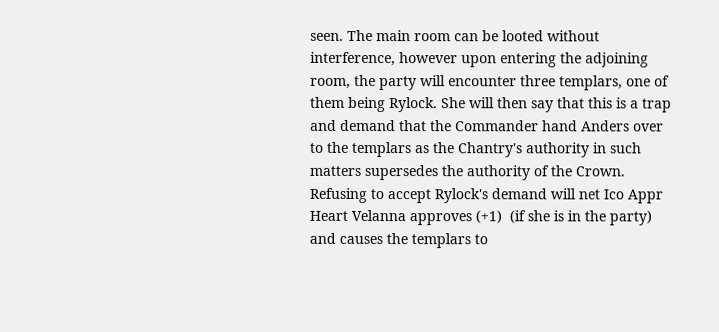seen. The main room can be looted without interference, however upon entering the adjoining room, the party will encounter three templars, one of them being Rylock. She will then say that this is a trap and demand that the Commander hand Anders over to the templars as the Chantry's authority in such matters supersedes the authority of the Crown. Refusing to accept Rylock's demand will net Ico Appr Heart Velanna approves (+1)  (if she is in the party) and causes the templars to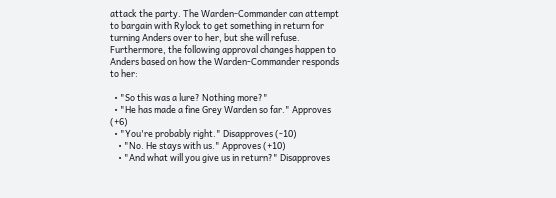attack the party. The Warden-Commander can attempt to bargain with Rylock to get something in return for turning Anders over to her, but she will refuse. Furthermore, the following approval changes happen to Anders based on how the Warden-Commander responds to her:

  • "So this was a lure? Nothing more?"
  • "He has made a fine Grey Warden so far." Approves (+6)
  • "You're probably right." Disapproves (-10)
    • "No. He stays with us." Approves (+10)
    • "And what will you give us in return?" Disapproves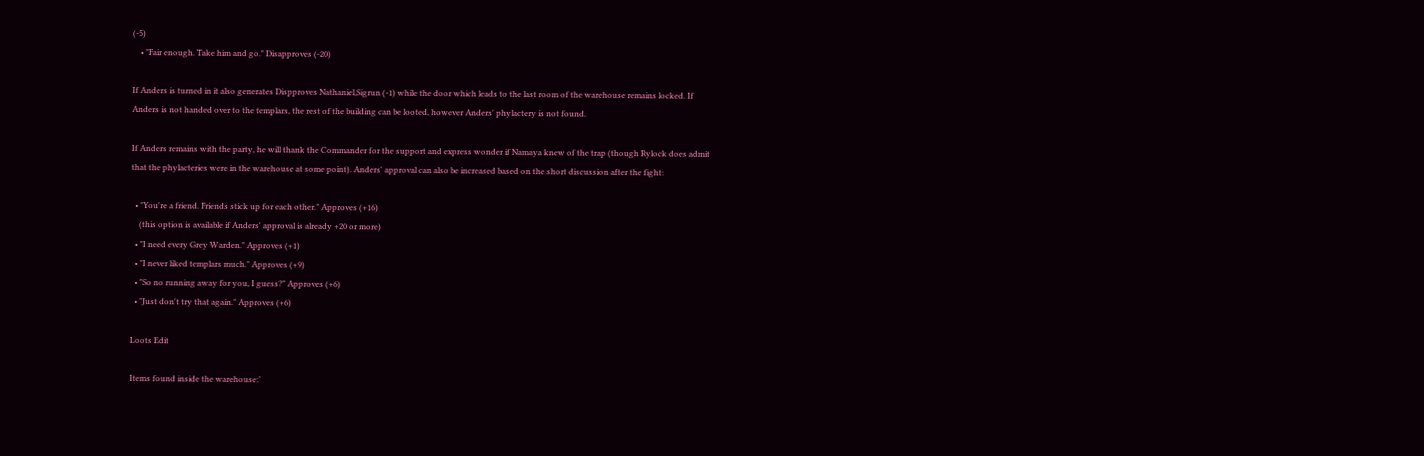(-5)
    • "Fair enough. Take him and go." Disapproves (-20)

If Anders is turned in it also generates Dispproves Nathaniel,Sigrun (-1) while the door which leads to the last room of the warehouse remains locked. If Anders is not handed over to the templars, the rest of the building can be looted, however Anders' phylactery is not found.

If Anders remains with the party, he will thank the Commander for the support and express wonder if Namaya knew of the trap (though Rylock does admit that the phylacteries were in the warehouse at some point). Anders' approval can also be increased based on the short discussion after the fight:

  • "You're a friend. Friends stick up for each other." Approves (+16)
    (this option is available if Anders' approval is already +20 or more)
  • "I need every Grey Warden." Approves (+1)
  • "I never liked templars much." Approves (+9)
  • "So no running away for you, I guess?" Approves (+6)
  • "Just don't try that again." Approves (+6)

Loots Edit

Items found inside the warehouse:’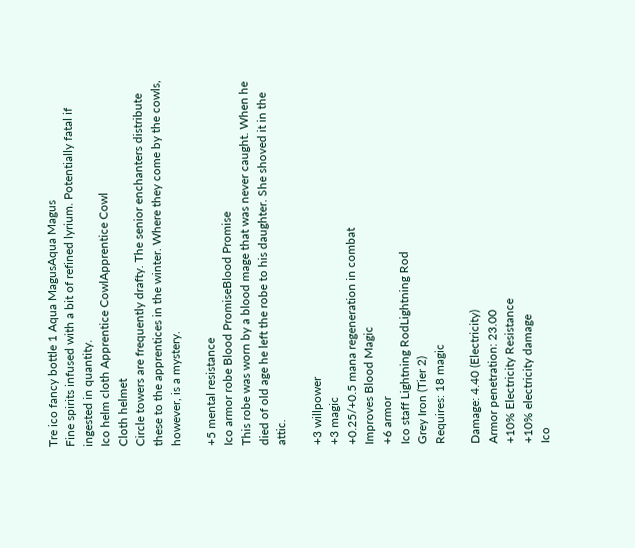Tre ico fancy bottle 1 Aqua MagusAqua Magus
Fine spirits infused with a bit of refined lyrium. Potentially fatal if ingested in quantity.
Ico helm cloth Apprentice CowlApprentice Cowl
Cloth helmet
Circle towers are frequently drafty. The senior enchanters distribute these to the apprentices in the winter. Where they come by the cowls, however, is a mystery.

+5 mental resistance
Ico armor robe Blood PromiseBlood Promise
This robe was worn by a blood mage that was never caught. When he died of old age he left the robe to his daughter. She shoved it in the attic.

+3 willpower
+3 magic
+0.25/+0.5 mana regeneration in combat
Improves Blood Magic
+6 armor
Ico staff Lightning RodLightning Rod
Grey Iron (Tier 2)
Requires: 18 magic

Damage: 4.40 (Electricity)
Armor penetration: 23.00
+10% Electricity Resistance
+10% electricity damage
Ico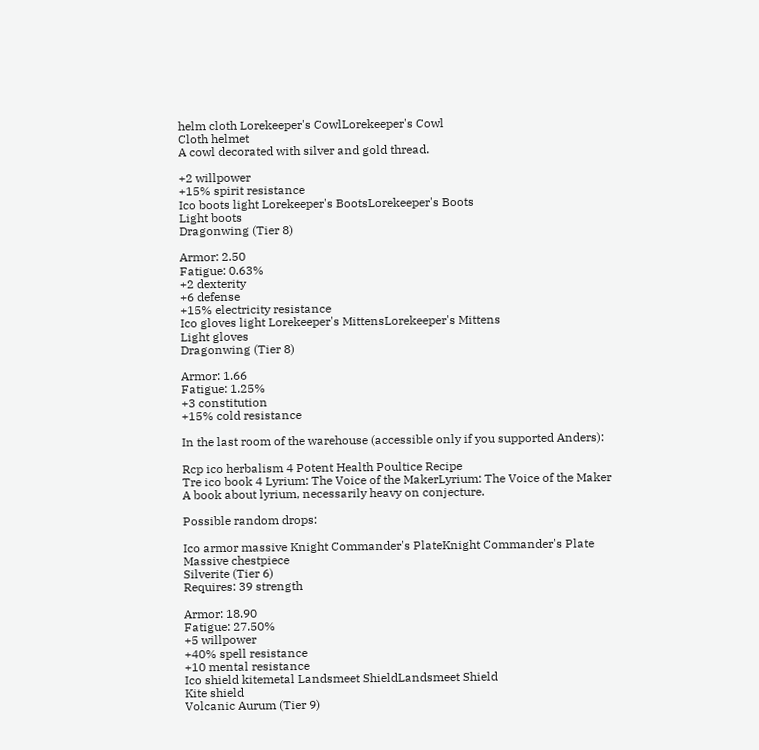helm cloth Lorekeeper's CowlLorekeeper's Cowl
Cloth helmet
A cowl decorated with silver and gold thread.

+2 willpower
+15% spirit resistance
Ico boots light Lorekeeper's BootsLorekeeper's Boots
Light boots
Dragonwing (Tier 8)

Armor: 2.50
Fatigue: 0.63%
+2 dexterity
+6 defense
+15% electricity resistance
Ico gloves light Lorekeeper's MittensLorekeeper's Mittens
Light gloves
Dragonwing (Tier 8)

Armor: 1.66
Fatigue: 1.25%
+3 constitution
+15% cold resistance

In the last room of the warehouse (accessible only if you supported Anders):

Rcp ico herbalism 4 Potent Health Poultice Recipe
Tre ico book 4 Lyrium: The Voice of the MakerLyrium: The Voice of the Maker
A book about lyrium, necessarily heavy on conjecture.

Possible random drops:

Ico armor massive Knight Commander's PlateKnight Commander's Plate
Massive chestpiece
Silverite (Tier 6)
Requires: 39 strength

Armor: 18.90
Fatigue: 27.50%
+5 willpower
+40% spell resistance
+10 mental resistance
Ico shield kitemetal Landsmeet ShieldLandsmeet Shield
Kite shield
Volcanic Aurum (Tier 9)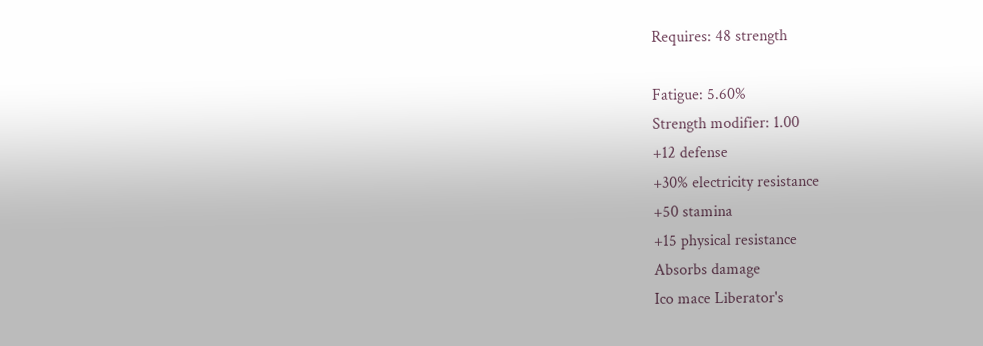Requires: 48 strength

Fatigue: 5.60%
Strength modifier: 1.00
+12 defense
+30% electricity resistance
+50 stamina
+15 physical resistance
Absorbs damage
Ico mace Liberator's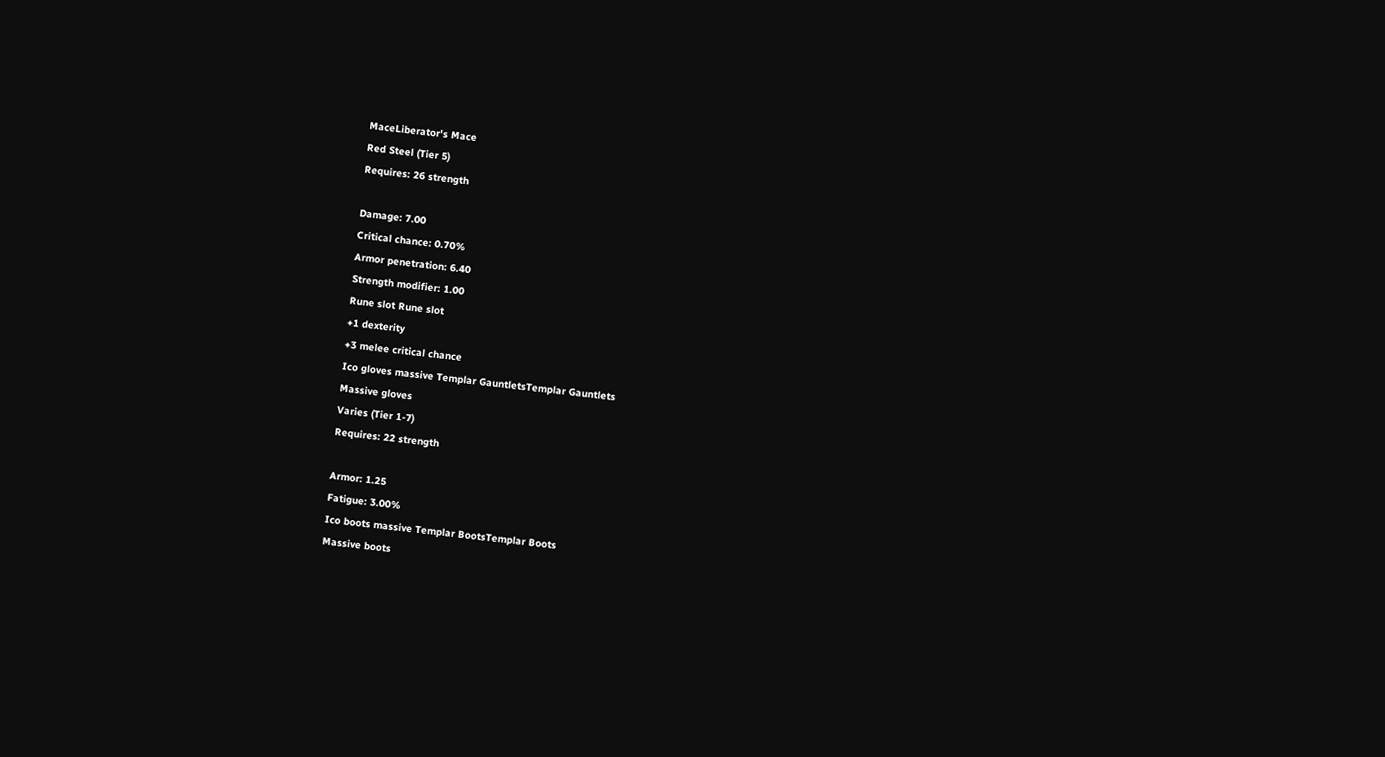MaceLiberator's Mace
Red Steel (Tier 5)
Requires: 26 strength

Damage: 7.00
Critical chance: 0.70%
Armor penetration: 6.40
Strength modifier: 1.00
Rune slot Rune slot
+1 dexterity
+3 melee critical chance
Ico gloves massive Templar GauntletsTemplar Gauntlets
Massive gloves
Varies (Tier 1-7)
Requires: 22 strength

Armor: 1.25
Fatigue: 3.00%
Ico boots massive Templar BootsTemplar Boots
Massive boots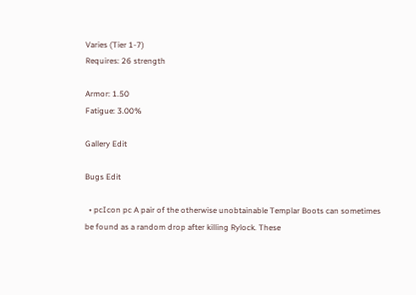Varies (Tier 1-7)
Requires: 26 strength

Armor: 1.50
Fatigue: 3.00%

Gallery Edit

Bugs Edit

  • pcIcon pc A pair of the otherwise unobtainable Templar Boots can sometimes be found as a random drop after killing Rylock. These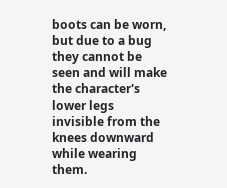boots can be worn, but due to a bug they cannot be seen and will make the character's lower legs invisible from the knees downward while wearing them.